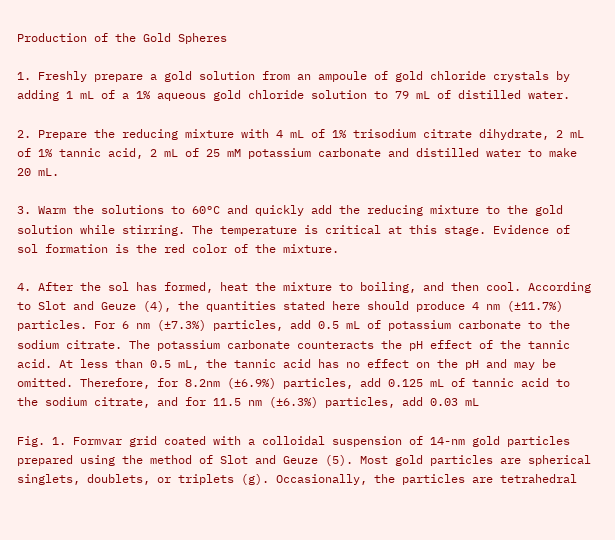Production of the Gold Spheres

1. Freshly prepare a gold solution from an ampoule of gold chloride crystals by adding 1 mL of a 1% aqueous gold chloride solution to 79 mL of distilled water.

2. Prepare the reducing mixture with 4 mL of 1% trisodium citrate dihydrate, 2 mL of 1% tannic acid, 2 mL of 25 mM potassium carbonate and distilled water to make 20 mL.

3. Warm the solutions to 60°C and quickly add the reducing mixture to the gold solution while stirring. The temperature is critical at this stage. Evidence of sol formation is the red color of the mixture.

4. After the sol has formed, heat the mixture to boiling, and then cool. According to Slot and Geuze (4), the quantities stated here should produce 4 nm (±11.7%) particles. For 6 nm (±7.3%) particles, add 0.5 mL of potassium carbonate to the sodium citrate. The potassium carbonate counteracts the pH effect of the tannic acid. At less than 0.5 mL, the tannic acid has no effect on the pH and may be omitted. Therefore, for 8.2nm (±6.9%) particles, add 0.125 mL of tannic acid to the sodium citrate, and for 11.5 nm (±6.3%) particles, add 0.03 mL

Fig. 1. Formvar grid coated with a colloidal suspension of 14-nm gold particles prepared using the method of Slot and Geuze (5). Most gold particles are spherical singlets, doublets, or triplets (g). Occasionally, the particles are tetrahedral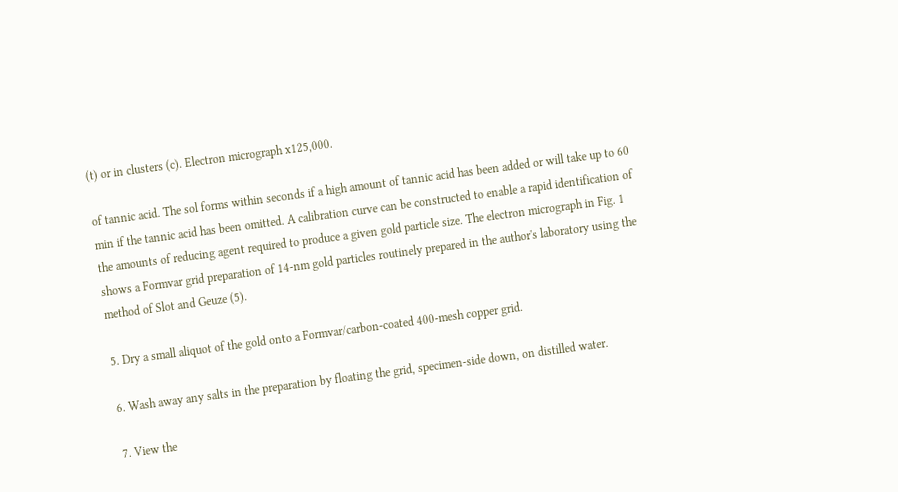(t) or in clusters (c). Electron micrograph x125,000.

of tannic acid. The sol forms within seconds if a high amount of tannic acid has been added or will take up to 60 min if the tannic acid has been omitted. A calibration curve can be constructed to enable a rapid identification of the amounts of reducing agent required to produce a given gold particle size. The electron micrograph in Fig. 1 shows a Formvar grid preparation of 14-nm gold particles routinely prepared in the author's laboratory using the method of Slot and Geuze (5).

5. Dry a small aliquot of the gold onto a Formvar/carbon-coated 400-mesh copper grid.

6. Wash away any salts in the preparation by floating the grid, specimen-side down, on distilled water.

7. View the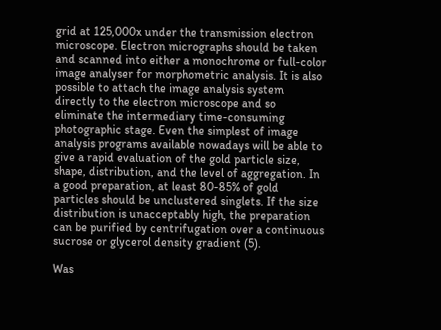grid at 125,000x under the transmission electron microscope. Electron micrographs should be taken and scanned into either a monochrome or full-color image analyser for morphometric analysis. It is also possible to attach the image analysis system directly to the electron microscope and so eliminate the intermediary time-consuming photographic stage. Even the simplest of image analysis programs available nowadays will be able to give a rapid evaluation of the gold particle size, shape, distribution, and the level of aggregation. In a good preparation, at least 80-85% of gold particles should be unclustered singlets. If the size distribution is unacceptably high, the preparation can be purified by centrifugation over a continuous sucrose or glycerol density gradient (5).

Was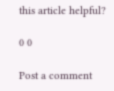this article helpful?

0 0

Post a comment